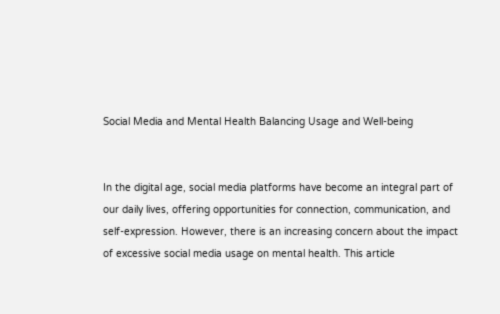Social Media and Mental Health Balancing Usage and Well-being


In the digital age, social media platforms have become an integral part of our daily lives, offering opportunities for connection, communication, and self-expression. However, there is an increasing concern about the impact of excessive social media usage on mental health. This article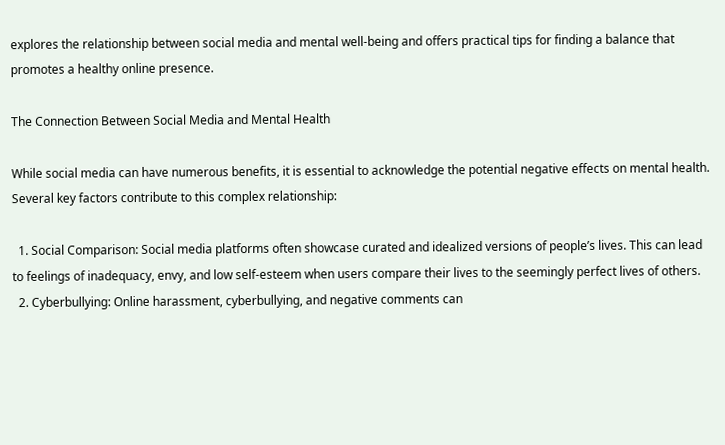explores the relationship between social media and mental well-being and offers practical tips for finding a balance that promotes a healthy online presence.

The Connection Between Social Media and Mental Health

While social media can have numerous benefits, it is essential to acknowledge the potential negative effects on mental health. Several key factors contribute to this complex relationship:

  1. Social Comparison: Social media platforms often showcase curated and idealized versions of people’s lives. This can lead to feelings of inadequacy, envy, and low self-esteem when users compare their lives to the seemingly perfect lives of others.
  2. Cyberbullying: Online harassment, cyberbullying, and negative comments can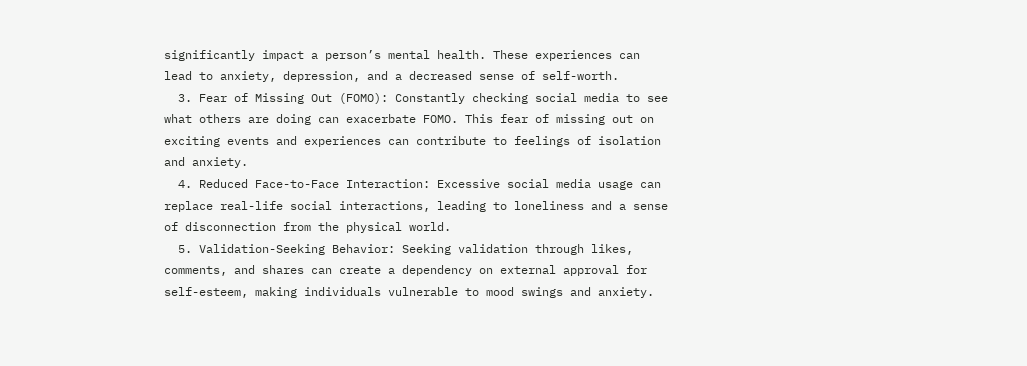significantly impact a person’s mental health. These experiences can lead to anxiety, depression, and a decreased sense of self-worth.
  3. Fear of Missing Out (FOMO): Constantly checking social media to see what others are doing can exacerbate FOMO. This fear of missing out on exciting events and experiences can contribute to feelings of isolation and anxiety.
  4. Reduced Face-to-Face Interaction: Excessive social media usage can replace real-life social interactions, leading to loneliness and a sense of disconnection from the physical world.
  5. Validation-Seeking Behavior: Seeking validation through likes, comments, and shares can create a dependency on external approval for self-esteem, making individuals vulnerable to mood swings and anxiety.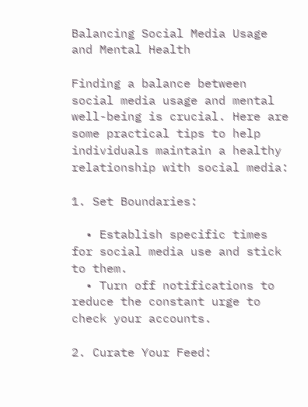Balancing Social Media Usage and Mental Health

Finding a balance between social media usage and mental well-being is crucial. Here are some practical tips to help individuals maintain a healthy relationship with social media:

1. Set Boundaries:

  • Establish specific times for social media use and stick to them.
  • Turn off notifications to reduce the constant urge to check your accounts.

2. Curate Your Feed: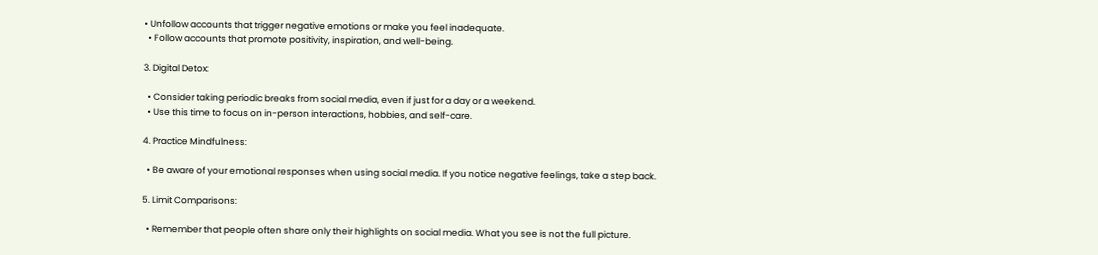• Unfollow accounts that trigger negative emotions or make you feel inadequate.
  • Follow accounts that promote positivity, inspiration, and well-being.

3. Digital Detox:

  • Consider taking periodic breaks from social media, even if just for a day or a weekend.
  • Use this time to focus on in-person interactions, hobbies, and self-care.

4. Practice Mindfulness:

  • Be aware of your emotional responses when using social media. If you notice negative feelings, take a step back.

5. Limit Comparisons:

  • Remember that people often share only their highlights on social media. What you see is not the full picture.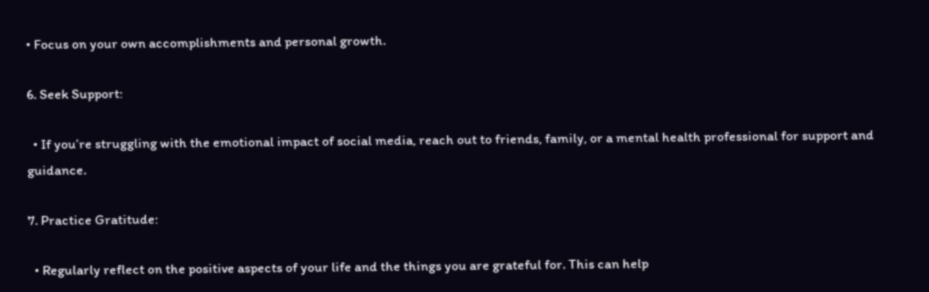• Focus on your own accomplishments and personal growth.

6. Seek Support:

  • If you’re struggling with the emotional impact of social media, reach out to friends, family, or a mental health professional for support and guidance.

7. Practice Gratitude:

  • Regularly reflect on the positive aspects of your life and the things you are grateful for. This can help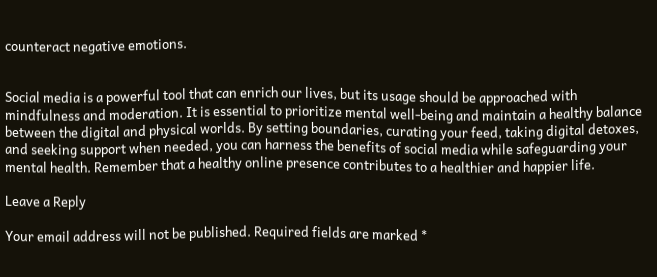counteract negative emotions.


Social media is a powerful tool that can enrich our lives, but its usage should be approached with mindfulness and moderation. It is essential to prioritize mental well-being and maintain a healthy balance between the digital and physical worlds. By setting boundaries, curating your feed, taking digital detoxes, and seeking support when needed, you can harness the benefits of social media while safeguarding your mental health. Remember that a healthy online presence contributes to a healthier and happier life.

Leave a Reply

Your email address will not be published. Required fields are marked *